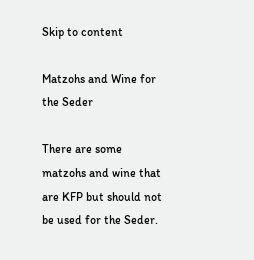Skip to content

Matzohs and Wine for the Seder

There are some matzohs and wine that are KFP but should not be used for the Seder.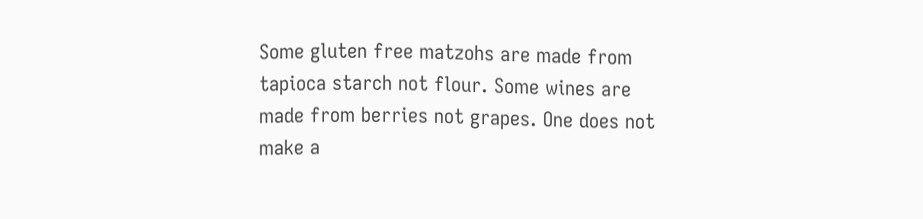Some gluten free matzohs are made from tapioca starch not flour. Some wines are made from berries not grapes. One does not make a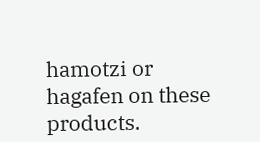hamotzi or hagafen on these products.